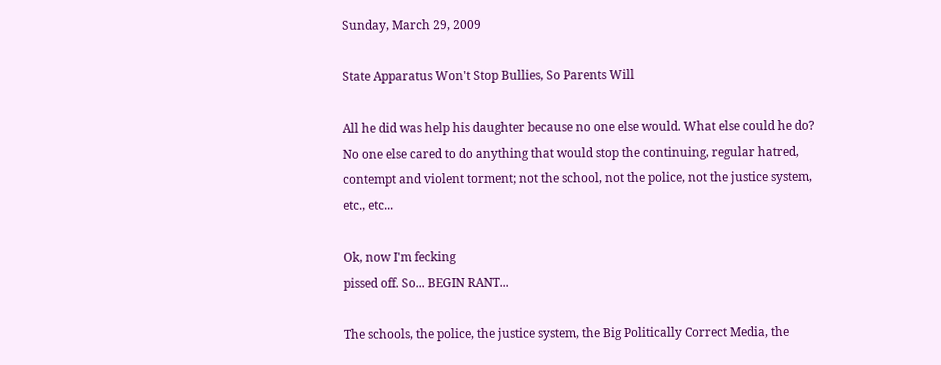Sunday, March 29, 2009

State Apparatus Won't Stop Bullies, So Parents Will

All he did was help his daughter because no one else would. What else could he do? No one else cared to do anything that would stop the continuing, regular hatred, contempt and violent torment; not the school, not the police, not the justice system, etc., etc...

Ok, now I'm fecking
pissed off. So... BEGIN RANT...

The schools, the police, the justice system, the Big Politically Correct Media, the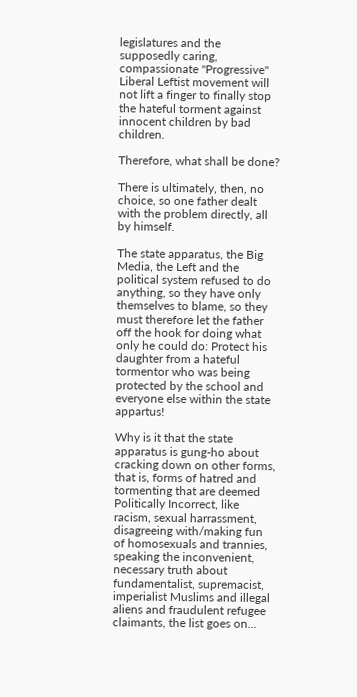legislatures and the supposedly caring, compassionate "Progressive" Liberal Leftist movement will not lift a finger to finally stop the hateful torment against innocent children by bad children.

Therefore, what shall be done?

There is ultimately, then, no choice, so one father dealt with the problem directly, all by himself.

The state apparatus, the Big Media, the Left and the political system refused to do anything, so they have only themselves to blame, so they must therefore let the father off the hook for doing what only he could do: Protect his daughter from a hateful tormentor who was being protected by the school and everyone else within the state appartus!

Why is it that the state apparatus is gung-ho about cracking down on other forms, that is, forms of hatred and tormenting that are deemed Politically Incorrect, like racism, sexual harrassment, disagreeing with/making fun of homosexuals and trannies, speaking the inconvenient, necessary truth about fundamentalist, supremacist, imperialist Muslims and illegal aliens and fraudulent refugee claimants, the list goes on...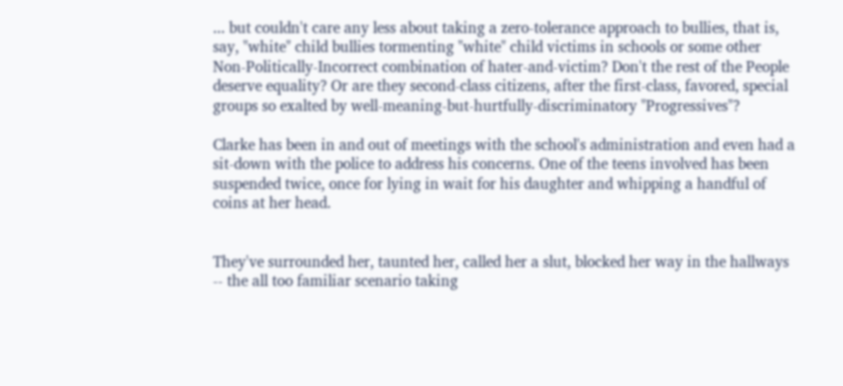... but couldn't care any less about taking a zero-tolerance approach to bullies, that is, say, "white" child bullies tormenting "white" child victims in schools or some other Non-Politically-Incorrect combination of hater-and-victim? Don't the rest of the People deserve equality? Or are they second-class citizens, after the first-class, favored, special groups so exalted by well-meaning-but-hurtfully-discriminatory "Progressives"?

Clarke has been in and out of meetings with the school's administration and even had a sit-down with the police to address his concerns. One of the teens involved has been suspended twice, once for lying in wait for his daughter and whipping a handful of coins at her head.


They've surrounded her, taunted her, called her a slut, blocked her way in the hallways -- the all too familiar scenario taking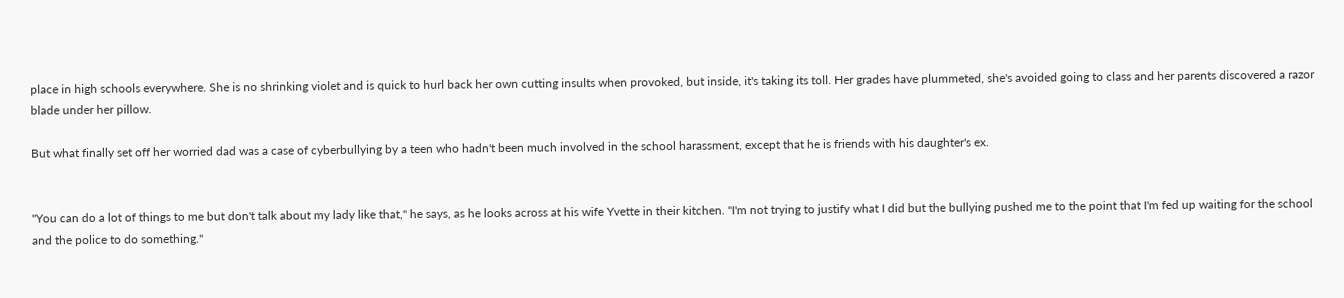place in high schools everywhere. She is no shrinking violet and is quick to hurl back her own cutting insults when provoked, but inside, it's taking its toll. Her grades have plummeted, she's avoided going to class and her parents discovered a razor blade under her pillow.

But what finally set off her worried dad was a case of cyberbullying by a teen who hadn't been much involved in the school harassment, except that he is friends with his daughter's ex.


"You can do a lot of things to me but don't talk about my lady like that," he says, as he looks across at his wife Yvette in their kitchen. "I'm not trying to justify what I did but the bullying pushed me to the point that I'm fed up waiting for the school and the police to do something."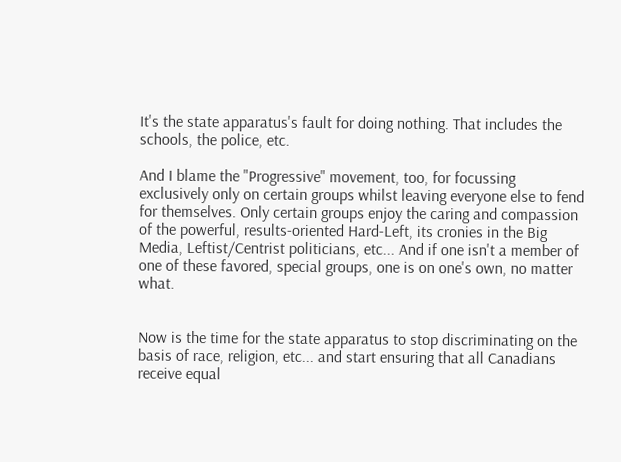It's the state apparatus's fault for doing nothing. That includes the schools, the police, etc.

And I blame the "Progressive" movement, too, for focussing exclusively only on certain groups whilst leaving everyone else to fend for themselves. Only certain groups enjoy the caring and compassion of the powerful, results-oriented Hard-Left, its cronies in the Big Media, Leftist/Centrist politicians, etc... And if one isn't a member of one of these favored, special groups, one is on one's own, no matter what.


Now is the time for the state apparatus to stop discriminating on the basis of race, religion, etc... and start ensuring that all Canadians receive equal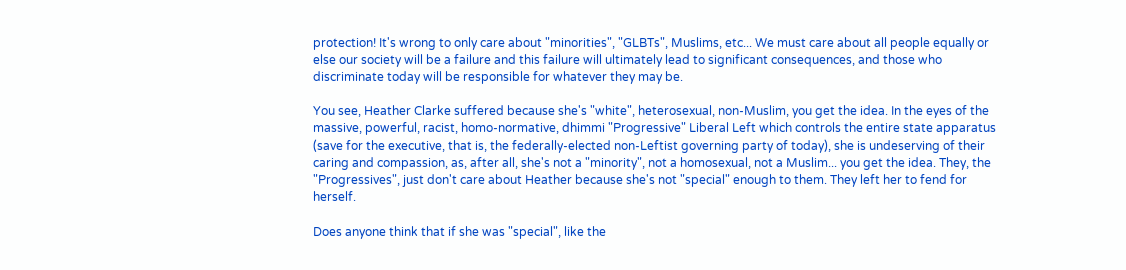protection! It's wrong to only care about "minorities", "GLBTs", Muslims, etc... We must care about all people equally or else our society will be a failure and this failure will ultimately lead to significant consequences, and those who discriminate today will be responsible for whatever they may be.

You see, Heather Clarke suffered because she's "white", heterosexual, non-Muslim, you get the idea. In the eyes of the massive, powerful, racist, homo-normative, dhimmi "Progressive" Liberal Left which controls the entire state apparatus (save for the executive, that is, the federally-elected non-Leftist governing party of today), she is undeserving of their caring and compassion, as, after all, she's not a "minority", not a homosexual, not a Muslim... you get the idea. They, the "Progressives", just don't care about Heather because she's not "special" enough to them. They left her to fend for herself.

Does anyone think that if she was "special", like the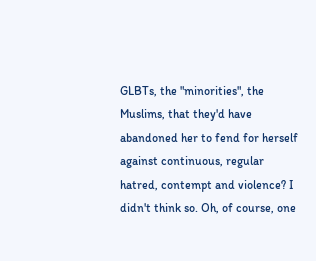GLBTs, the "minorities", the Muslims, that they'd have abandoned her to fend for herself against continuous, regular hatred, contempt and violence? I didn't think so. Oh, of course, one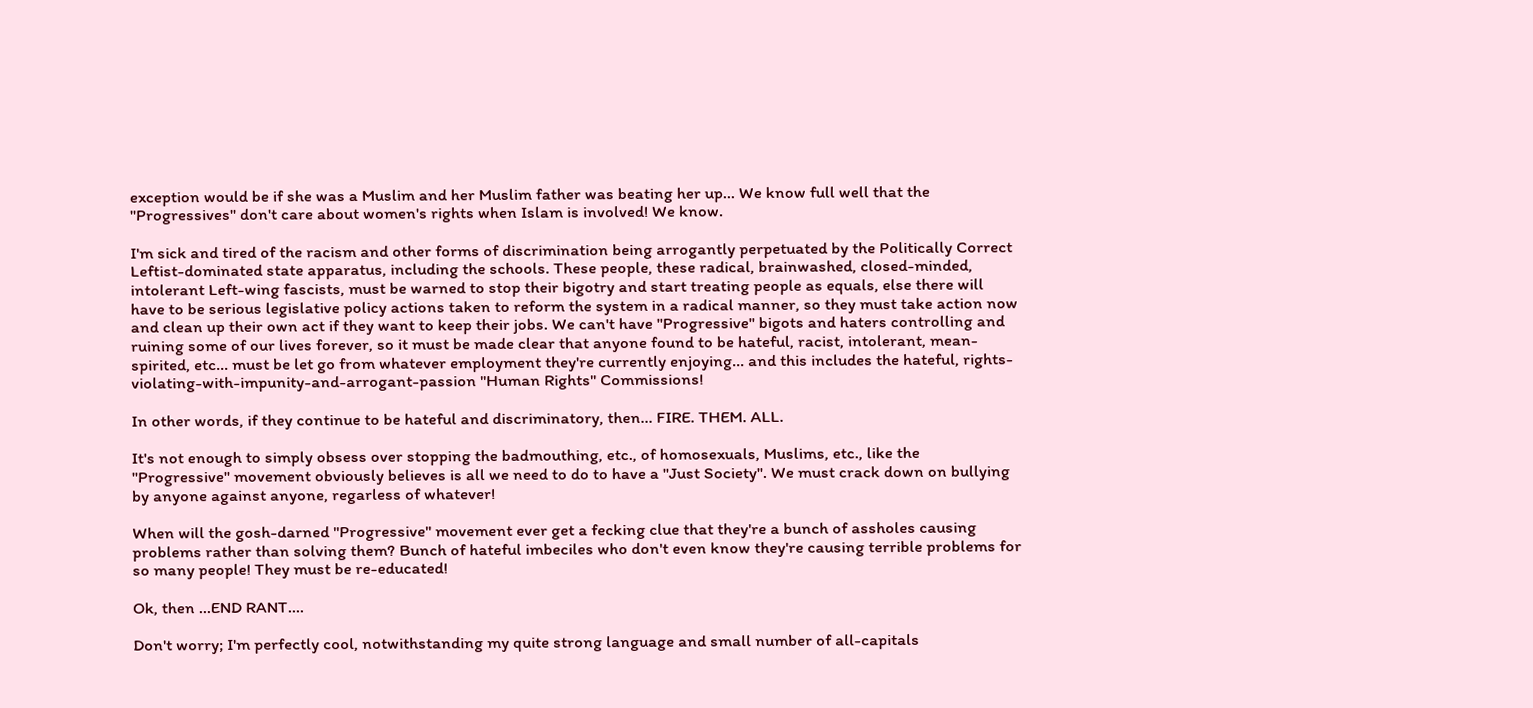exception would be if she was a Muslim and her Muslim father was beating her up... We know full well that the "Progressives" don't care about women's rights when Islam is involved! We know.

I'm sick and tired of the racism and other forms of discrimination being arrogantly perpetuated by the Politically Correct Leftist-dominated state apparatus, including the schools. These people, these radical, brainwashed, closed-minded, intolerant Left-wing fascists, must be warned to stop their bigotry and start treating people as equals, else there will have to be serious legislative policy actions taken to reform the system in a radical manner, so they must take action now and clean up their own act if they want to keep their jobs. We can't have "Progressive" bigots and haters controlling and ruining some of our lives forever, so it must be made clear that anyone found to be hateful, racist, intolerant, mean-spirited, etc... must be let go from whatever employment they're currently enjoying... and this includes the hateful, rights-violating-with-impunity-and-arrogant-passion "Human Rights" Commissions!

In other words, if they continue to be hateful and discriminatory, then... FIRE. THEM. ALL.

It's not enough to simply obsess over stopping the badmouthing, etc., of homosexuals, Muslims, etc., like the "Progressive" movement obviously believes is all we need to do to have a "Just Society". We must crack down on bullying by anyone against anyone, regarless of whatever!

When will the gosh-darned "Progressive" movement ever get a fecking clue that they're a bunch of assholes causing problems rather than solving them? Bunch of hateful imbeciles who don't even know they're causing terrible problems for so many people! They must be re-educated!

Ok, then ...END RANT....

Don't worry; I'm perfectly cool, notwithstanding my quite strong language and small number of all-capitals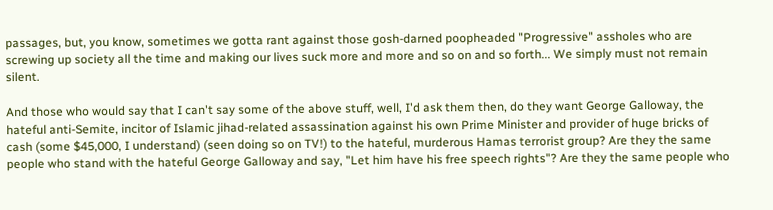passages, but, you know, sometimes we gotta rant against those gosh-darned poopheaded "Progressive" assholes who are screwing up society all the time and making our lives suck more and more and so on and so forth... We simply must not remain silent.

And those who would say that I can't say some of the above stuff, well, I'd ask them then, do they want George Galloway, the hateful anti-Semite, incitor of Islamic jihad-related assassination against his own Prime Minister and provider of huge bricks of cash (some $45,000, I understand) (seen doing so on TV!) to the hateful, murderous Hamas terrorist group? Are they the same people who stand with the hateful George Galloway and say, "Let him have his free speech rights"? Are they the same people who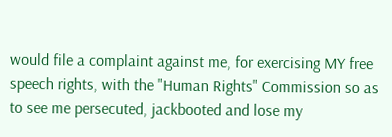would file a complaint against me, for exercising MY free speech rights, with the "Human Rights" Commission so as to see me persecuted, jackbooted and lose my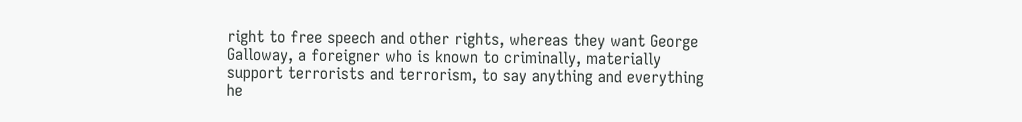right to free speech and other rights, whereas they want George Galloway, a foreigner who is known to criminally, materially support terrorists and terrorism, to say anything and everything he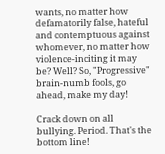wants, no matter how defamatorily false, hateful and contemptuous against whomever, no matter how violence-inciting it may be? Well? So, "Progressive" brain-numb fools, go ahead, make my day!

Crack down on all bullying. Period. That's the bottom line!